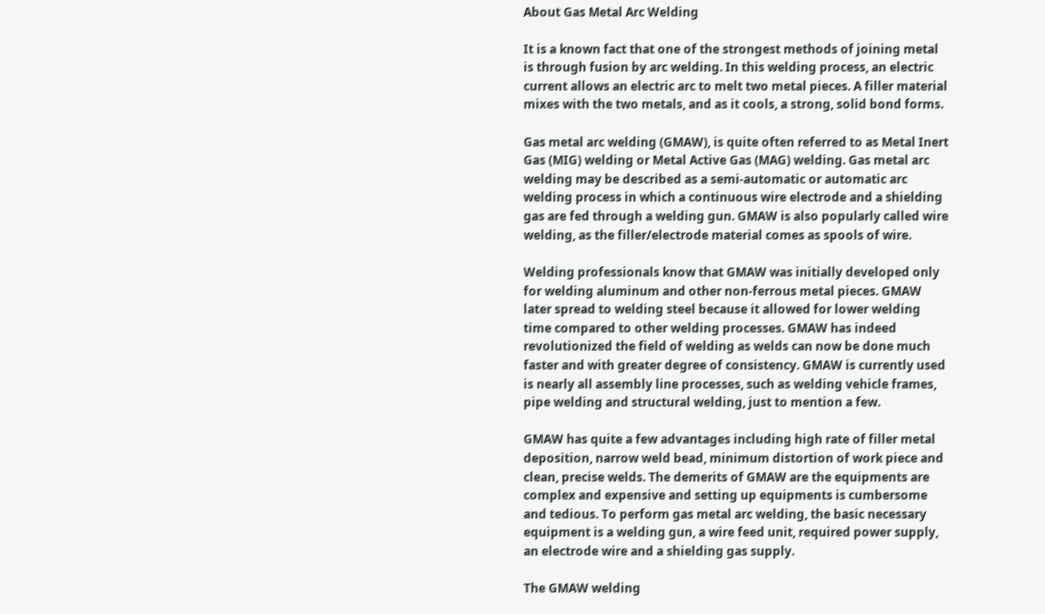About Gas Metal Arc Welding

It is a known fact that one of the strongest methods of joining metal is through fusion by arc welding. In this welding process, an electric current allows an electric arc to melt two metal pieces. A filler material mixes with the two metals, and as it cools, a strong, solid bond forms.

Gas metal arc welding (GMAW), is quite often referred to as Metal Inert Gas (MIG) welding or Metal Active Gas (MAG) welding. Gas metal arc welding may be described as a semi-automatic or automatic arc welding process in which a continuous wire electrode and a shielding gas are fed through a welding gun. GMAW is also popularly called wire welding, as the filler/electrode material comes as spools of wire.

Welding professionals know that GMAW was initially developed only for welding aluminum and other non-ferrous metal pieces. GMAW later spread to welding steel because it allowed for lower welding time compared to other welding processes. GMAW has indeed revolutionized the field of welding as welds can now be done much faster and with greater degree of consistency. GMAW is currently used is nearly all assembly line processes, such as welding vehicle frames, pipe welding and structural welding, just to mention a few.

GMAW has quite a few advantages including high rate of filler metal deposition, narrow weld bead, minimum distortion of work piece and clean, precise welds. The demerits of GMAW are the equipments are complex and expensive and setting up equipments is cumbersome and tedious. To perform gas metal arc welding, the basic necessary equipment is a welding gun, a wire feed unit, required power supply, an electrode wire and a shielding gas supply.

The GMAW welding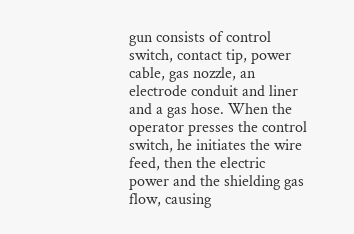gun consists of control switch, contact tip, power cable, gas nozzle, an electrode conduit and liner and a gas hose. When the operator presses the control switch, he initiates the wire feed, then the electric power and the shielding gas flow, causing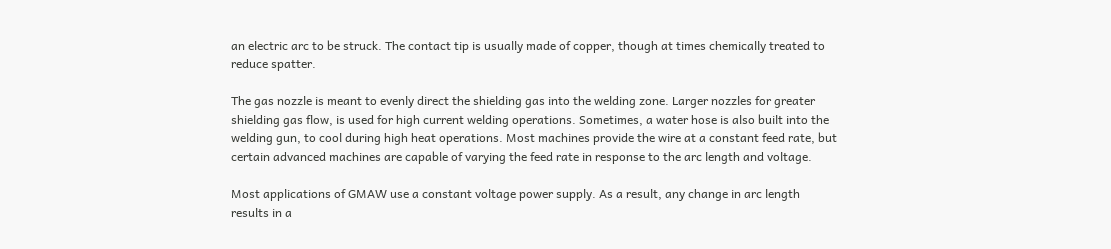an electric arc to be struck. The contact tip is usually made of copper, though at times chemically treated to reduce spatter.

The gas nozzle is meant to evenly direct the shielding gas into the welding zone. Larger nozzles for greater shielding gas flow, is used for high current welding operations. Sometimes, a water hose is also built into the welding gun, to cool during high heat operations. Most machines provide the wire at a constant feed rate, but certain advanced machines are capable of varying the feed rate in response to the arc length and voltage.

Most applications of GMAW use a constant voltage power supply. As a result, any change in arc length results in a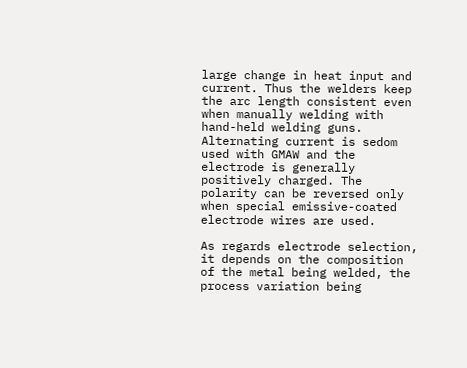large change in heat input and current. Thus the welders keep the arc length consistent even when manually welding with hand-held welding guns. Alternating current is sedom used with GMAW and the electrode is generally positively charged. The polarity can be reversed only when special emissive-coated electrode wires are used.

As regards electrode selection, it depends on the composition of the metal being welded, the process variation being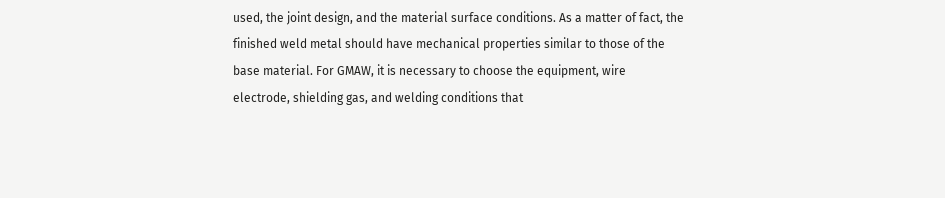used, the joint design, and the material surface conditions. As a matter of fact, the finished weld metal should have mechanical properties similar to those of the base material. For GMAW, it is necessary to choose the equipment, wire electrode, shielding gas, and welding conditions that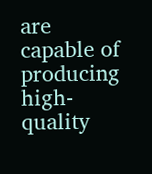are capable of producing high-quality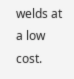welds at a low cost.